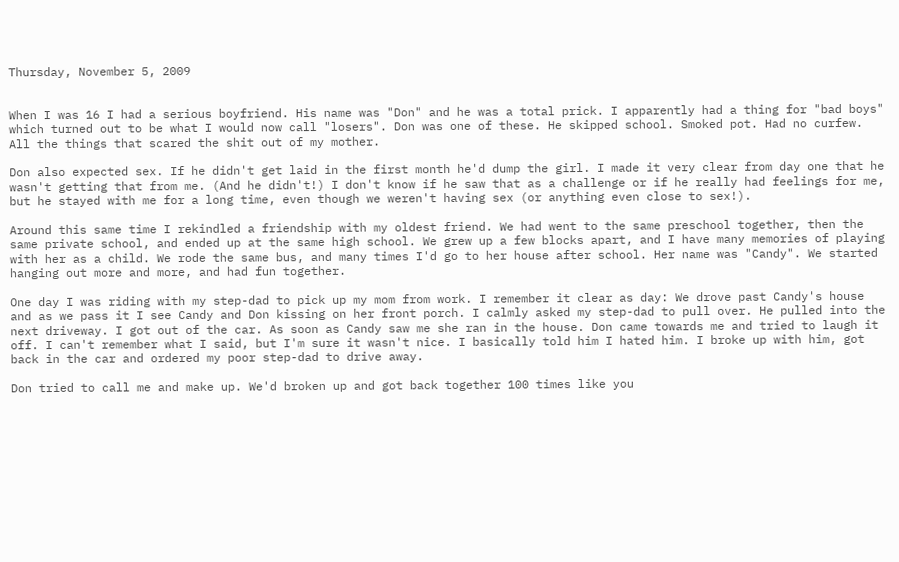Thursday, November 5, 2009


When I was 16 I had a serious boyfriend. His name was "Don" and he was a total prick. I apparently had a thing for "bad boys" which turned out to be what I would now call "losers". Don was one of these. He skipped school. Smoked pot. Had no curfew. All the things that scared the shit out of my mother.

Don also expected sex. If he didn't get laid in the first month he'd dump the girl. I made it very clear from day one that he wasn't getting that from me. (And he didn't!) I don't know if he saw that as a challenge or if he really had feelings for me, but he stayed with me for a long time, even though we weren't having sex (or anything even close to sex!).

Around this same time I rekindled a friendship with my oldest friend. We had went to the same preschool together, then the same private school, and ended up at the same high school. We grew up a few blocks apart, and I have many memories of playing with her as a child. We rode the same bus, and many times I'd go to her house after school. Her name was "Candy". We started hanging out more and more, and had fun together.

One day I was riding with my step-dad to pick up my mom from work. I remember it clear as day: We drove past Candy's house and as we pass it I see Candy and Don kissing on her front porch. I calmly asked my step-dad to pull over. He pulled into the next driveway. I got out of the car. As soon as Candy saw me she ran in the house. Don came towards me and tried to laugh it off. I can't remember what I said, but I'm sure it wasn't nice. I basically told him I hated him. I broke up with him, got back in the car and ordered my poor step-dad to drive away.

Don tried to call me and make up. We'd broken up and got back together 100 times like you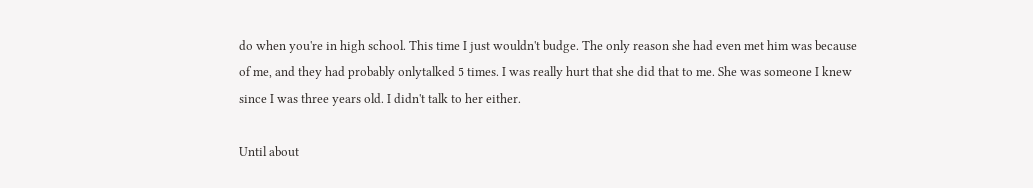do when you're in high school. This time I just wouldn't budge. The only reason she had even met him was because of me, and they had probably onlytalked 5 times. I was really hurt that she did that to me. She was someone I knew since I was three years old. I didn't talk to her either.

Until about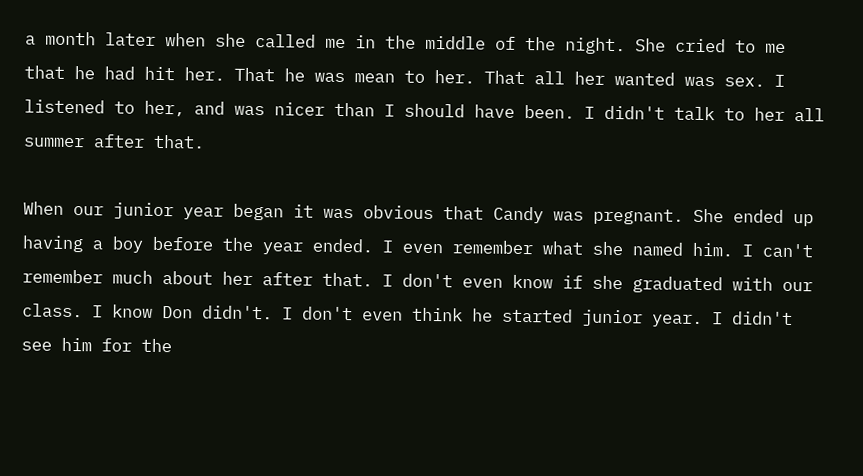a month later when she called me in the middle of the night. She cried to me that he had hit her. That he was mean to her. That all her wanted was sex. I listened to her, and was nicer than I should have been. I didn't talk to her all summer after that.

When our junior year began it was obvious that Candy was pregnant. She ended up having a boy before the year ended. I even remember what she named him. I can't remember much about her after that. I don't even know if she graduated with our class. I know Don didn't. I don't even think he started junior year. I didn't see him for the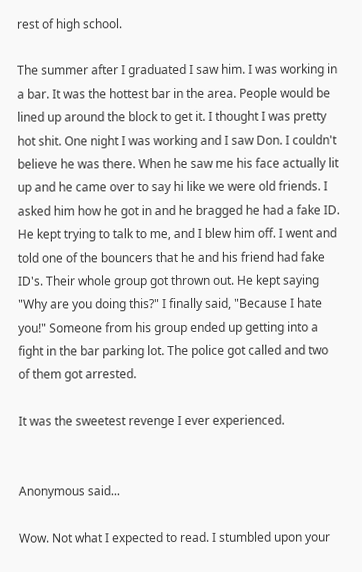rest of high school.

The summer after I graduated I saw him. I was working in a bar. It was the hottest bar in the area. People would be lined up around the block to get it. I thought I was pretty hot shit. One night I was working and I saw Don. I couldn't believe he was there. When he saw me his face actually lit up and he came over to say hi like we were old friends. I asked him how he got in and he bragged he had a fake ID. He kept trying to talk to me, and I blew him off. I went and told one of the bouncers that he and his friend had fake ID's. Their whole group got thrown out. He kept saying "Why are you doing this?" I finally said, "Because I hate you!" Someone from his group ended up getting into a fight in the bar parking lot. The police got called and two of them got arrested.

It was the sweetest revenge I ever experienced.


Anonymous said...

Wow. Not what I expected to read. I stumbled upon your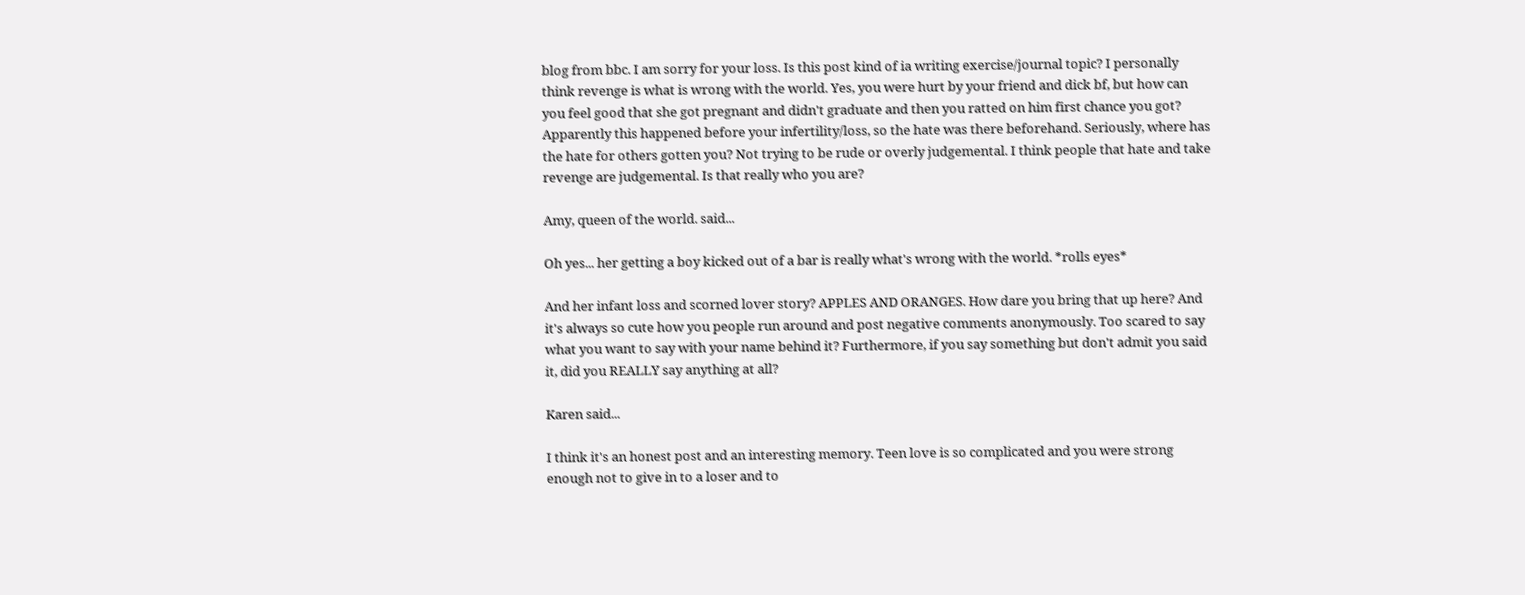blog from bbc. I am sorry for your loss. Is this post kind of ia writing exercise/journal topic? I personally think revenge is what is wrong with the world. Yes, you were hurt by your friend and dick bf, but how can you feel good that she got pregnant and didn't graduate and then you ratted on him first chance you got? Apparently this happened before your infertility/loss, so the hate was there beforehand. Seriously, where has the hate for others gotten you? Not trying to be rude or overly judgemental. I think people that hate and take revenge are judgemental. Is that really who you are?

Amy, queen of the world. said...

Oh yes... her getting a boy kicked out of a bar is really what's wrong with the world. *rolls eyes*

And her infant loss and scorned lover story? APPLES AND ORANGES. How dare you bring that up here? And it's always so cute how you people run around and post negative comments anonymously. Too scared to say what you want to say with your name behind it? Furthermore, if you say something but don't admit you said it, did you REALLY say anything at all?

Karen said...

I think it's an honest post and an interesting memory. Teen love is so complicated and you were strong enough not to give in to a loser and to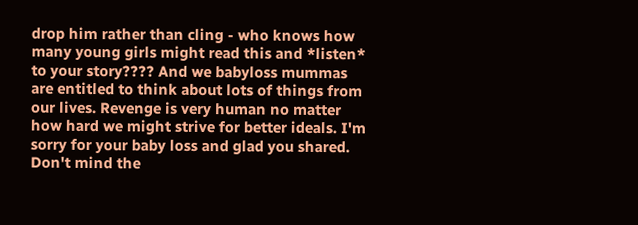drop him rather than cling - who knows how many young girls might read this and *listen* to your story???? And we babyloss mummas are entitled to think about lots of things from our lives. Revenge is very human no matter how hard we might strive for better ideals. I'm sorry for your baby loss and glad you shared. Don't mind the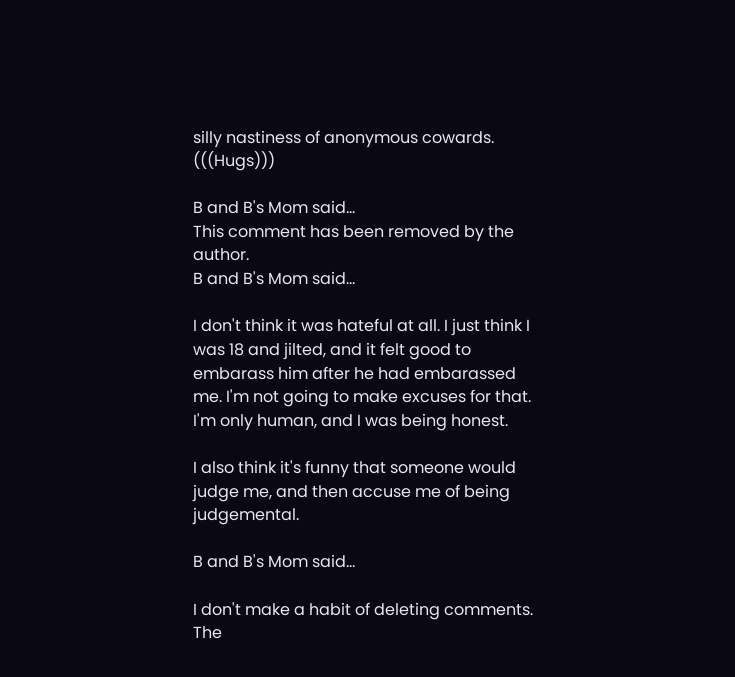silly nastiness of anonymous cowards. (((Hugs)))

B and B's Mom said...
This comment has been removed by the author.
B and B's Mom said...

I don't think it was hateful at all. I just think I was 18 and jilted, and it felt good to embarass him after he had embarassed me. I'm not going to make excuses for that. I'm only human, and I was being honest.

I also think it's funny that someone would judge me, and then accuse me of being judgemental.

B and B's Mom said...

I don't make a habit of deleting comments. The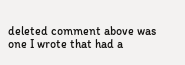deleted comment above was one I wrote that had a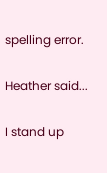spelling error.

Heather said...

I stand up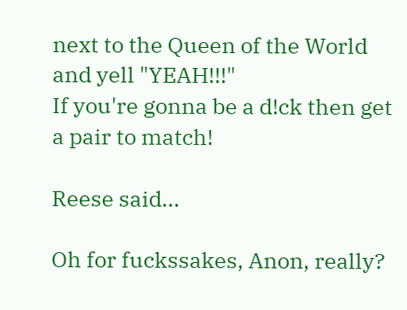next to the Queen of the World and yell "YEAH!!!"
If you're gonna be a d!ck then get a pair to match!

Reese said...

Oh for fuckssakes, Anon, really?